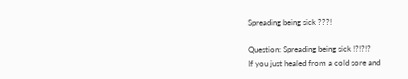Spreading being sick ???!

Question: Spreading being sick !?!?!?
If you just healed from a cold sore and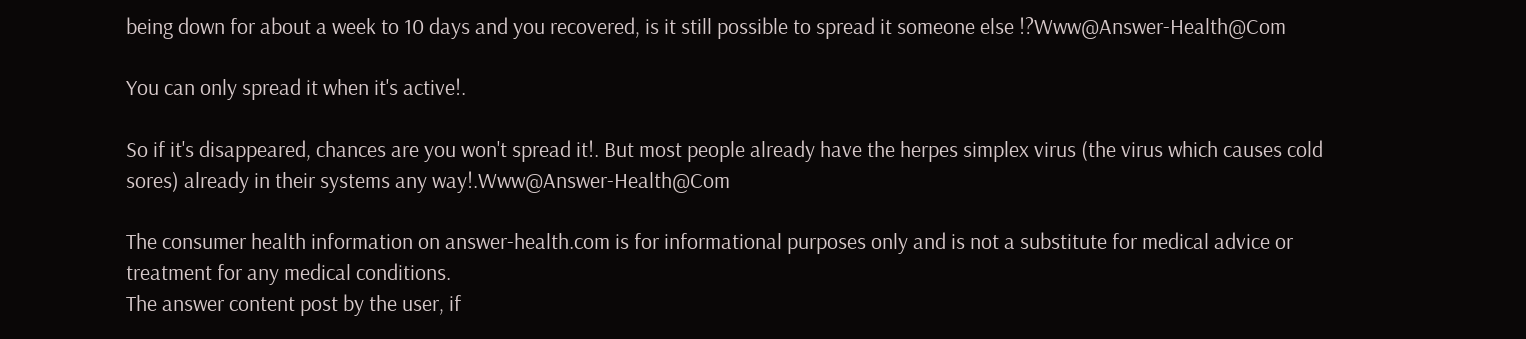being down for about a week to 10 days and you recovered, is it still possible to spread it someone else !?Www@Answer-Health@Com

You can only spread it when it's active!.

So if it's disappeared, chances are you won't spread it!. But most people already have the herpes simplex virus (the virus which causes cold sores) already in their systems any way!.Www@Answer-Health@Com

The consumer health information on answer-health.com is for informational purposes only and is not a substitute for medical advice or treatment for any medical conditions.
The answer content post by the user, if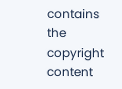contains the copyright content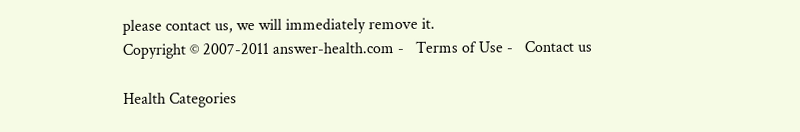please contact us, we will immediately remove it.
Copyright © 2007-2011 answer-health.com -   Terms of Use -   Contact us

Health Categories